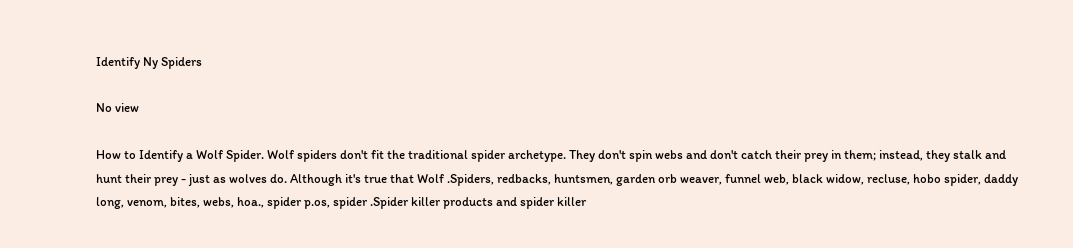Identify Ny Spiders

No view

How to Identify a Wolf Spider. Wolf spiders don't fit the traditional spider archetype. They don't spin webs and don't catch their prey in them; instead, they stalk and hunt their prey - just as wolves do. Although it's true that Wolf .Spiders, redbacks, huntsmen, garden orb weaver, funnel web, black widow, recluse, hobo spider, daddy long, venom, bites, webs, hoa., spider p.os, spider .Spider killer products and spider killer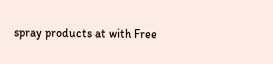spray products at with Free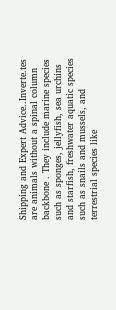Shipping and Expert Advice..Inverte.tes are animals without a spinal column backbone . They include marine species such as sponges, jellyfish, sea urchins and starfish, freshwater aquatic species such as snails and mussels, and terrestrial species like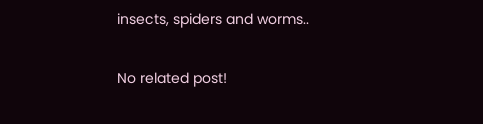insects, spiders and worms..

No related post!